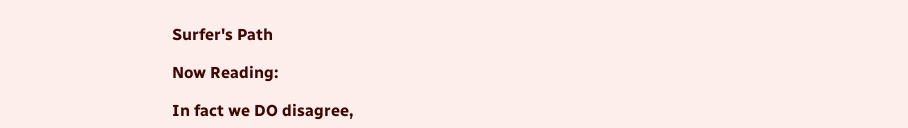Surfer's Path

Now Reading:

In fact we DO disagree,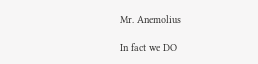Mr. Anemolius

In fact we DO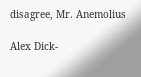disagree, Mr. Anemolius

Alex Dick-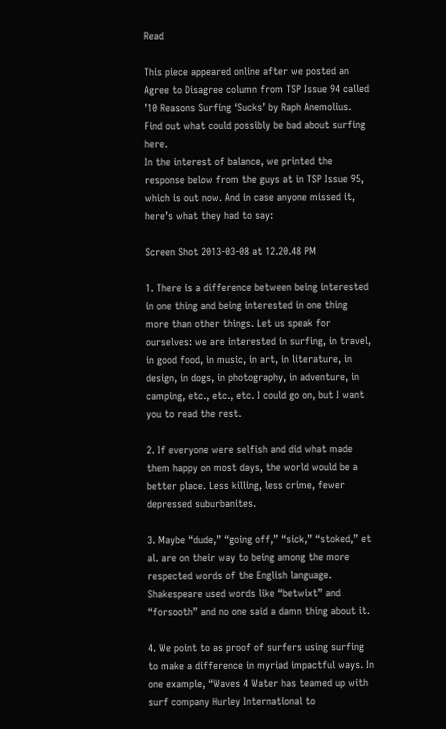Read

This piece appeared online after we posted an Agree to Disagree column from TSP Issue 94 called ’10 Reasons Surfing ‘Sucks’ by Raph Anemolius. Find out what could possibly be bad about surfing here.
In the interest of balance, we printed the response below from the guys at in TSP Issue 95, which is out now. And in case anyone missed it, here’s what they had to say:

Screen Shot 2013-03-08 at 12.20.48 PM

1. There is a difference between being interested in one thing and being interested in one thing more than other things. Let us speak for ourselves: we are interested in surfing, in travel, in good food, in music, in art, in literature, in design, in dogs, in photography, in adventure, in camping, etc., etc., etc. I could go on, but I want you to read the rest.

2. If everyone were selfish and did what made them happy on most days, the world would be a better place. Less killing, less crime, fewer depressed suburbanites.

3. Maybe “dude,” “going off,” “sick,” “stoked,” et al. are on their way to being among the more respected words of the English language. Shakespeare used words like “betwixt” and “forsooth” and no one said a damn thing about it.

4. We point to as proof of surfers using surfing to make a difference in myriad impactful ways. In one example, “Waves 4 Water has teamed up with surf company Hurley International to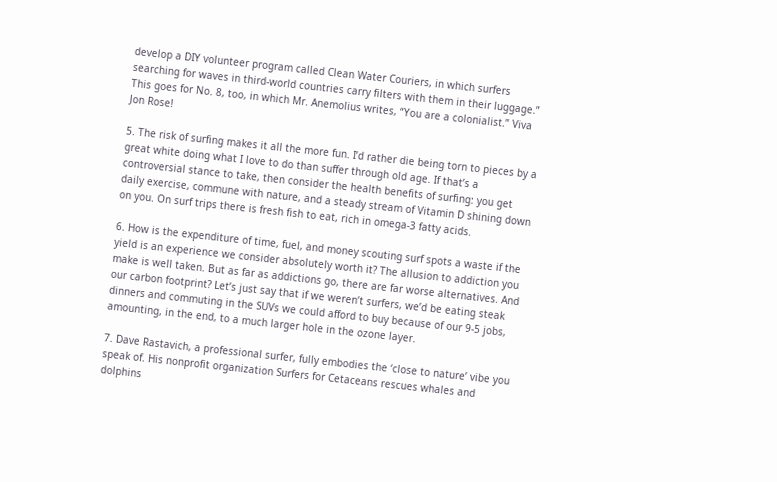develop a DIY volunteer program called Clean Water Couriers, in which surfers searching for waves in third-world countries carry filters with them in their luggage.” This goes for No. 8, too, in which Mr. Anemolius writes, “You are a colonialist.” Viva Jon Rose!

5. The risk of surfing makes it all the more fun. I’d rather die being torn to pieces by a great white doing what I love to do than suffer through old age. If that’s a controversial stance to take, then consider the health benefits of surfing: you get daily exercise, commune with nature, and a steady stream of Vitamin D shining down on you. On surf trips there is fresh fish to eat, rich in omega-3 fatty acids.

6. How is the expenditure of time, fuel, and money scouting surf spots a waste if the yield is an experience we consider absolutely worth it? The allusion to addiction you make is well taken. But as far as addictions go, there are far worse alternatives. And our carbon footprint? Let’s just say that if we weren’t surfers, we’d be eating steak dinners and commuting in the SUVs we could afford to buy because of our 9-5 jobs, amounting, in the end, to a much larger hole in the ozone layer.

7. Dave Rastavich, a professional surfer, fully embodies the ‘close to nature’ vibe you speak of. His nonprofit organization Surfers for Cetaceans rescues whales and dolphins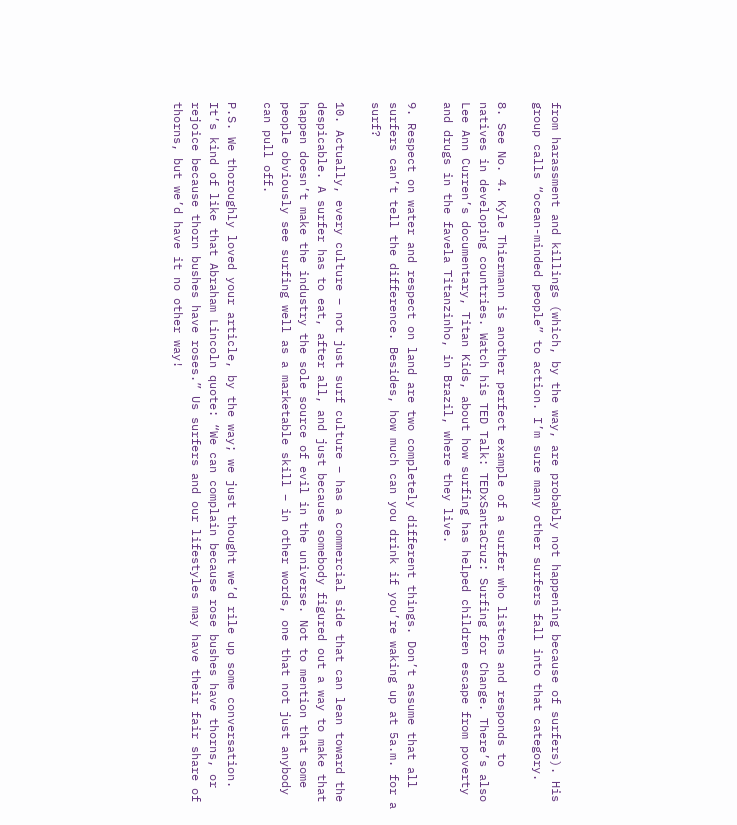from harassment and killings (which, by the way, are probably not happening because of surfers). His group calls “ocean-minded people” to action. I’m sure many other surfers fall into that category.

8. See No. 4. Kyle Thiermann is another perfect example of a surfer who listens and responds to natives in developing countries. Watch his TED Talk: TEDxSantaCruz: Surfing for Change. There’s also Lee Ann Curren’s documentary, Titan Kids, about how surfing has helped children escape from poverty and drugs in the favela Titanzinho, in Brazil, where they live.

9. Respect on water and respect on land are two completely different things. Don’t assume that all surfers can’t tell the difference. Besides, how much can you drink if you’re waking up at 5a.m. for a surf?

10. Actually, every culture – not just surf culture – has a commercial side that can lean toward the despicable. A surfer has to eat, after all, and just because somebody figured out a way to make that happen doesn’t make the industry the sole source of evil in the universe. Not to mention that some people obviously see surfing well as a marketable skill – in other words, one that not just anybody can pull off.

P.S. We thoroughly loved your article, by the way; we just thought we’d rile up some conversation. It’s kind of like that Abraham Lincoln quote: “We can complain because rose bushes have thorns, or rejoice because thorn bushes have roses.” Us surfers and our lifestyles may have their fair share of thorns, but we’d have it no other way!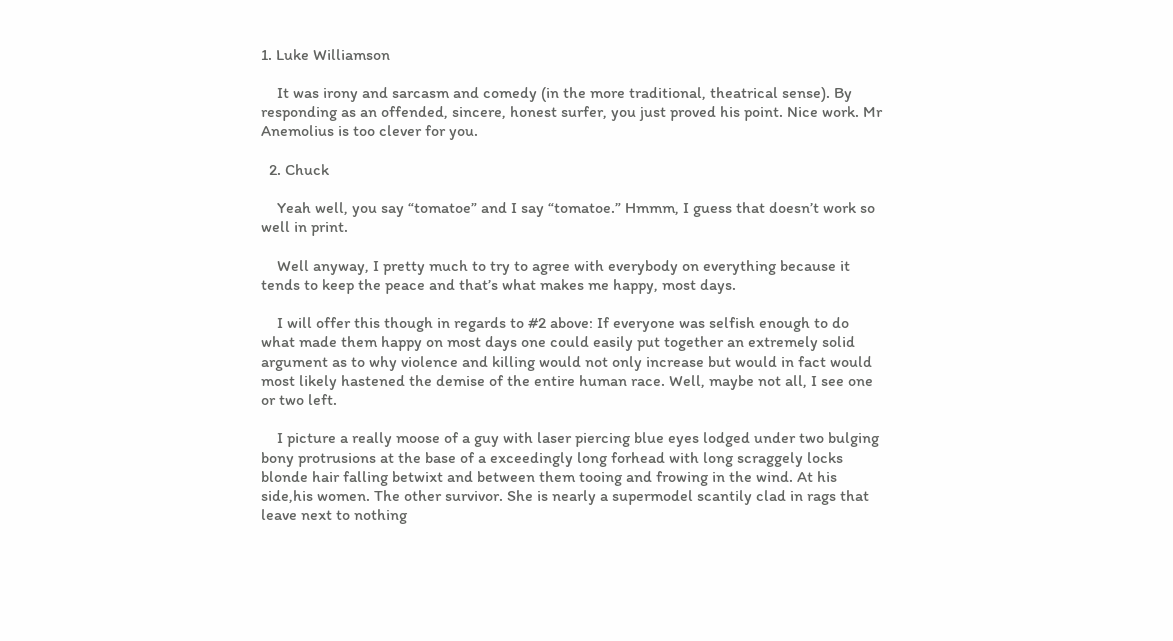1. Luke Williamson

    It was irony and sarcasm and comedy (in the more traditional, theatrical sense). By responding as an offended, sincere, honest surfer, you just proved his point. Nice work. Mr Anemolius is too clever for you.

  2. Chuck

    Yeah well, you say “tomatoe” and I say “tomatoe.” Hmmm, I guess that doesn’t work so well in print.

    Well anyway, I pretty much to try to agree with everybody on everything because it tends to keep the peace and that’s what makes me happy, most days.

    I will offer this though in regards to #2 above: If everyone was selfish enough to do what made them happy on most days one could easily put together an extremely solid argument as to why violence and killing would not only increase but would in fact would most likely hastened the demise of the entire human race. Well, maybe not all, I see one or two left.

    I picture a really moose of a guy with laser piercing blue eyes lodged under two bulging bony protrusions at the base of a exceedingly long forhead with long scraggely locks blonde hair falling betwixt and between them tooing and frowing in the wind. At his side,his women. The other survivor. She is nearly a supermodel scantily clad in rags that leave next to nothing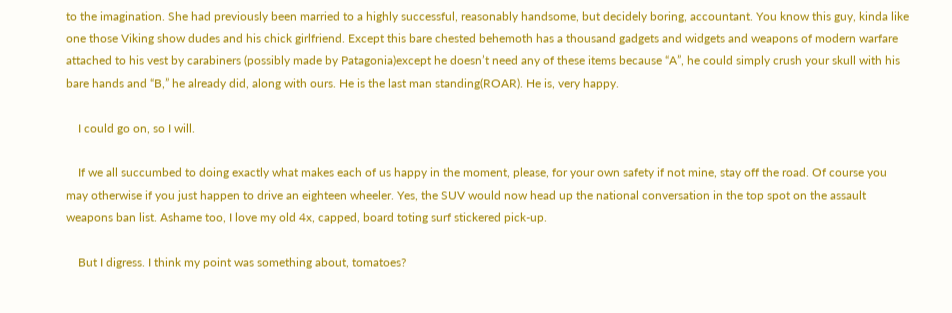to the imagination. She had previously been married to a highly successful, reasonably handsome, but decidely boring, accountant. You know this guy, kinda like one those Viking show dudes and his chick girlfriend. Except this bare chested behemoth has a thousand gadgets and widgets and weapons of modern warfare attached to his vest by carabiners (possibly made by Patagonia)except he doesn’t need any of these items because “A”, he could simply crush your skull with his bare hands and “B,” he already did, along with ours. He is the last man standing(ROAR). He is, very happy.

    I could go on, so I will.

    If we all succumbed to doing exactly what makes each of us happy in the moment, please, for your own safety if not mine, stay off the road. Of course you may otherwise if you just happen to drive an eighteen wheeler. Yes, the SUV would now head up the national conversation in the top spot on the assault weapons ban list. Ashame too, I love my old 4x, capped, board toting surf stickered pick-up.

    But I digress. I think my point was something about, tomatoes?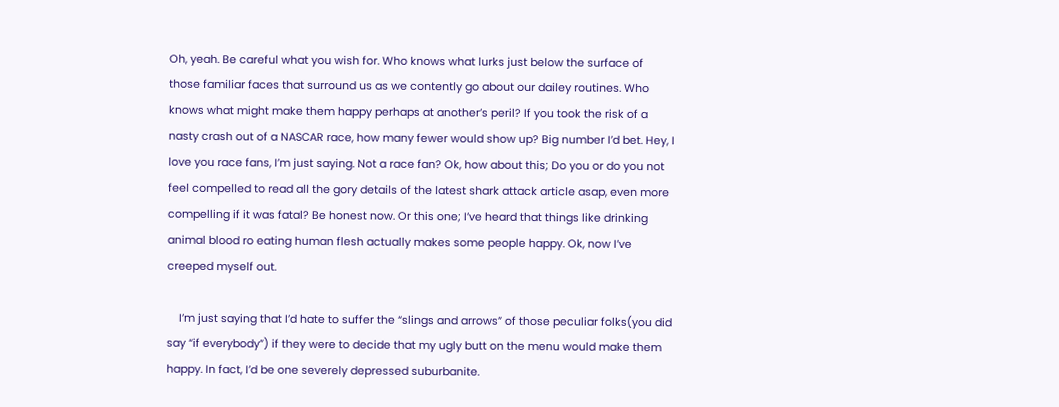Oh, yeah. Be careful what you wish for. Who knows what lurks just below the surface of those familiar faces that surround us as we contently go about our dailey routines. Who knows what might make them happy perhaps at another’s peril? If you took the risk of a nasty crash out of a NASCAR race, how many fewer would show up? Big number I’d bet. Hey, I love you race fans, I’m just saying. Not a race fan? Ok, how about this; Do you or do you not feel compelled to read all the gory details of the latest shark attack article asap, even more compelling if it was fatal? Be honest now. Or this one; I’ve heard that things like drinking animal blood ro eating human flesh actually makes some people happy. Ok, now I’ve creeped myself out.

    I’m just saying that I’d hate to suffer the “slings and arrows” of those peculiar folks(you did say “if everybody”) if they were to decide that my ugly butt on the menu would make them happy. In fact, I’d be one severely depressed suburbanite.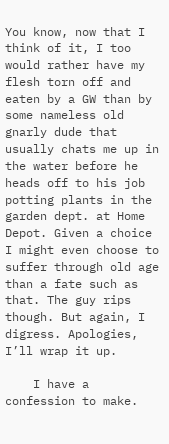You know, now that I think of it, I too would rather have my flesh torn off and eaten by a GW than by some nameless old gnarly dude that usually chats me up in the water before he heads off to his job potting plants in the garden dept. at Home Depot. Given a choice I might even choose to suffer through old age than a fate such as that. The guy rips though. But again, I digress. Apologies, I’ll wrap it up.

    I have a confession to make.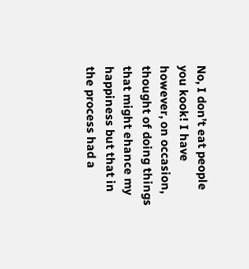No, I don’t eat people you kook! I have however, on occasion, thought of doing things that might ehance my happiness but that in the process had a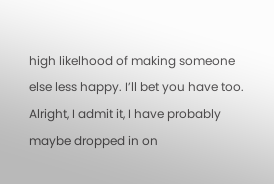high likelhood of making someone else less happy. I’ll bet you have too. Alright, I admit it, I have probably maybe dropped in on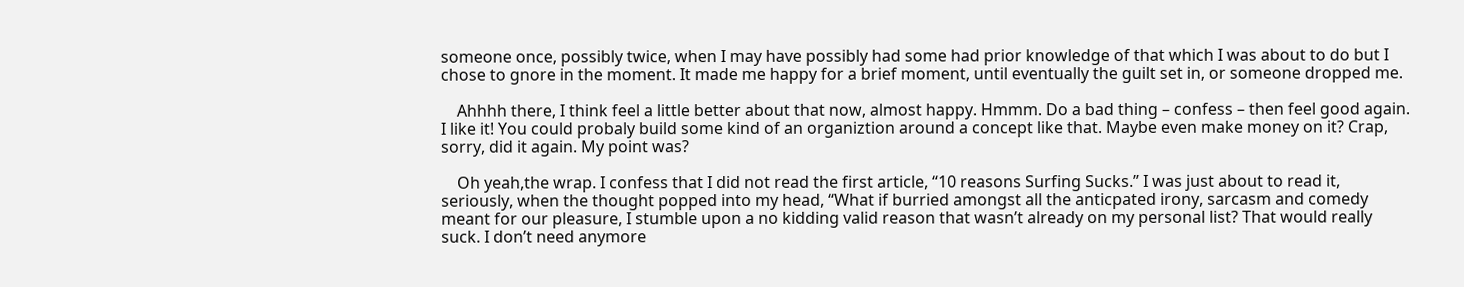someone once, possibly twice, when I may have possibly had some had prior knowledge of that which I was about to do but I chose to gnore in the moment. It made me happy for a brief moment, until eventually the guilt set in, or someone dropped me.

    Ahhhh there, I think feel a little better about that now, almost happy. Hmmm. Do a bad thing – confess – then feel good again. I like it! You could probaly build some kind of an organiztion around a concept like that. Maybe even make money on it? Crap, sorry, did it again. My point was?

    Oh yeah,the wrap. I confess that I did not read the first article, “10 reasons Surfing Sucks.” I was just about to read it, seriously, when the thought popped into my head, “What if burried amongst all the anticpated irony, sarcasm and comedy meant for our pleasure, I stumble upon a no kidding valid reason that wasn’t already on my personal list? That would really suck. I don’t need anymore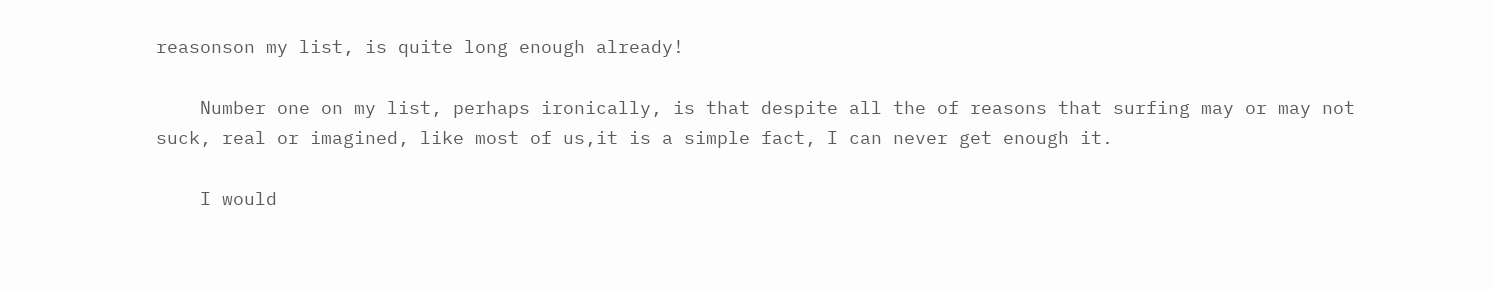reasonson my list, is quite long enough already!

    Number one on my list, perhaps ironically, is that despite all the of reasons that surfing may or may not suck, real or imagined, like most of us,it is a simple fact, I can never get enough it.

    I would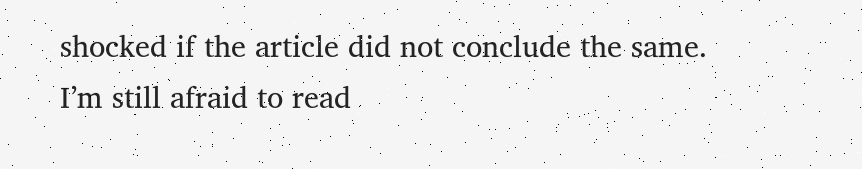shocked if the article did not conclude the same. I’m still afraid to read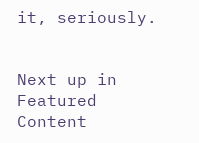it, seriously.


Next up in Featured Content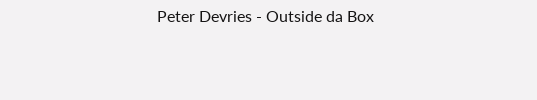Peter Devries - Outside da Box